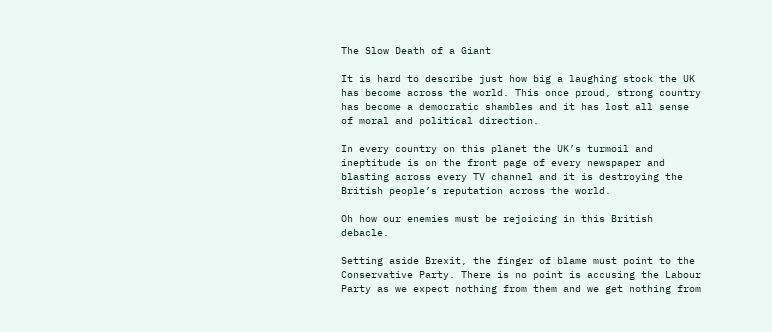The Slow Death of a Giant

It is hard to describe just how big a laughing stock the UK has become across the world. This once proud, strong country has become a democratic shambles and it has lost all sense of moral and political direction.

In every country on this planet the UK’s turmoil and ineptitude is on the front page of every newspaper and blasting across every TV channel and it is destroying the British people’s reputation across the world.

Oh how our enemies must be rejoicing in this British debacle.

Setting aside Brexit, the finger of blame must point to the Conservative Party. There is no point is accusing the Labour Party as we expect nothing from them and we get nothing from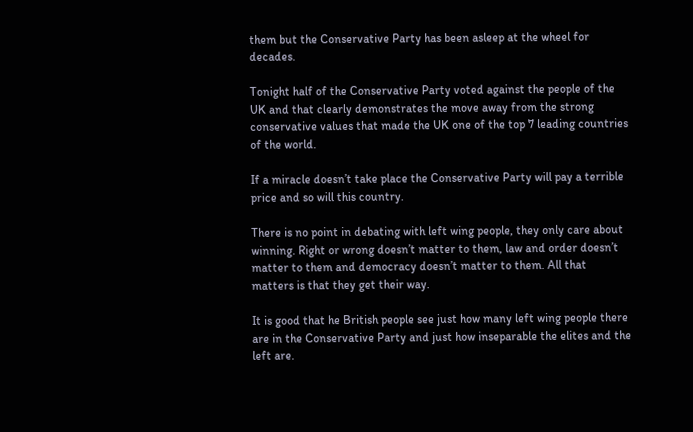them but the Conservative Party has been asleep at the wheel for decades.

Tonight half of the Conservative Party voted against the people of the UK and that clearly demonstrates the move away from the strong conservative values that made the UK one of the top 7 leading countries of the world.

If a miracle doesn’t take place the Conservative Party will pay a terrible price and so will this country.

There is no point in debating with left wing people, they only care about winning. Right or wrong doesn’t matter to them, law and order doesn’t matter to them and democracy doesn’t matter to them. All that matters is that they get their way.

It is good that he British people see just how many left wing people there are in the Conservative Party and just how inseparable the elites and the left are.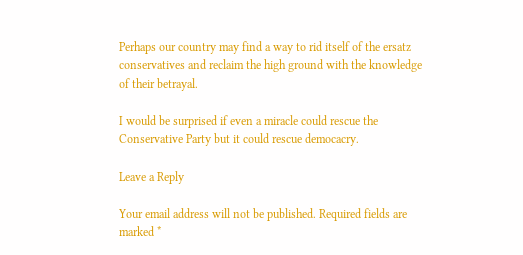Perhaps our country may find a way to rid itself of the ersatz conservatives and reclaim the high ground with the knowledge of their betrayal.

I would be surprised if even a miracle could rescue the Conservative Party but it could rescue democacry.

Leave a Reply

Your email address will not be published. Required fields are marked *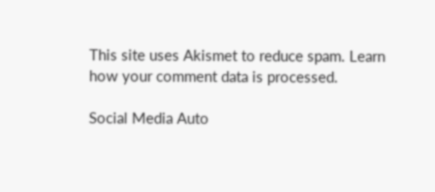This site uses Akismet to reduce spam. Learn how your comment data is processed.

Social Media Auto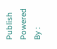Publish Powered By :